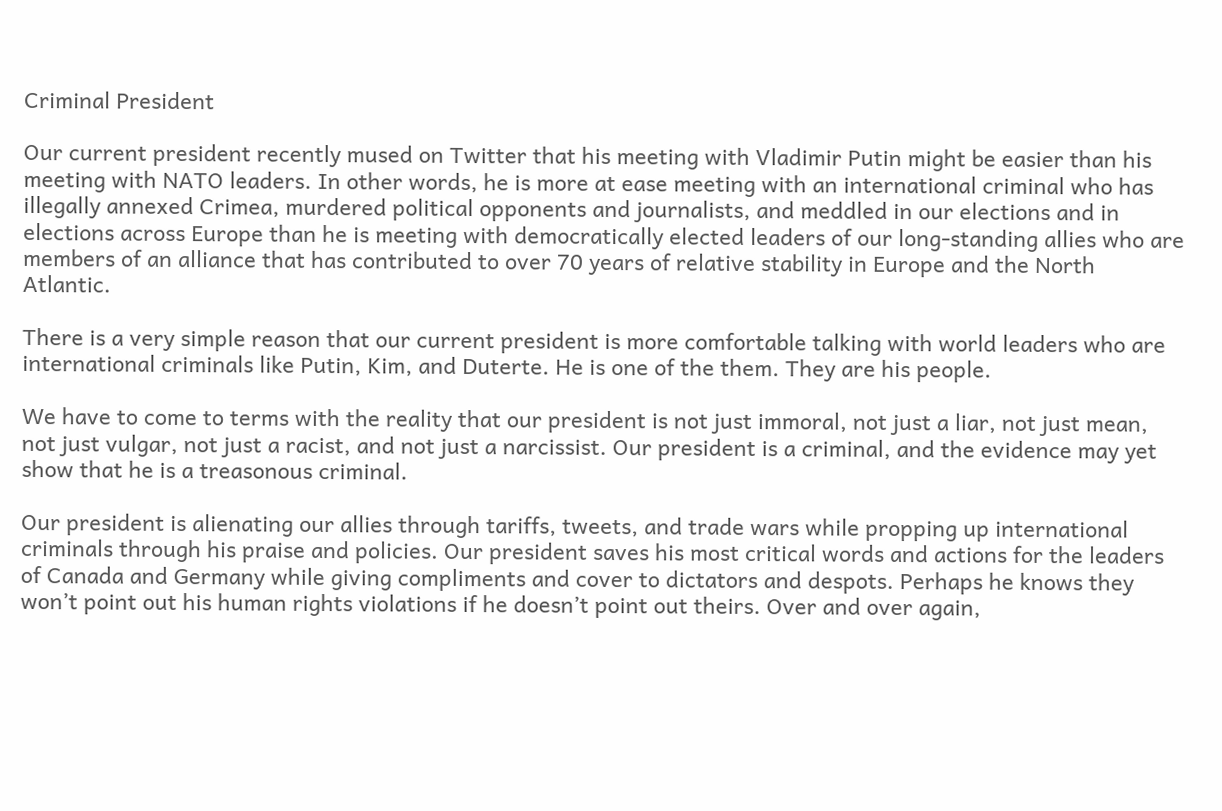Criminal President

Our current president recently mused on Twitter that his meeting with Vladimir Putin might be easier than his meeting with NATO leaders. In other words, he is more at ease meeting with an international criminal who has illegally annexed Crimea, murdered political opponents and journalists, and meddled in our elections and in elections across Europe than he is meeting with democratically elected leaders of our long-standing allies who are members of an alliance that has contributed to over 70 years of relative stability in Europe and the North Atlantic.

There is a very simple reason that our current president is more comfortable talking with world leaders who are international criminals like Putin, Kim, and Duterte. He is one of the them. They are his people.

We have to come to terms with the reality that our president is not just immoral, not just a liar, not just mean, not just vulgar, not just a racist, and not just a narcissist. Our president is a criminal, and the evidence may yet show that he is a treasonous criminal.

Our president is alienating our allies through tariffs, tweets, and trade wars while propping up international criminals through his praise and policies. Our president saves his most critical words and actions for the leaders of Canada and Germany while giving compliments and cover to dictators and despots. Perhaps he knows they won’t point out his human rights violations if he doesn’t point out theirs. Over and over again,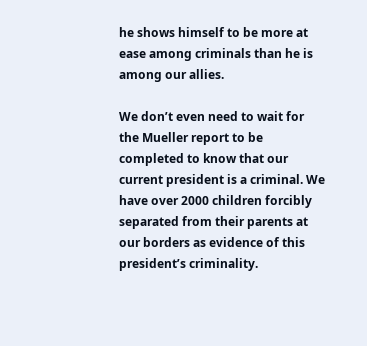he shows himself to be more at ease among criminals than he is among our allies.

We don’t even need to wait for the Mueller report to be completed to know that our current president is a criminal. We have over 2000 children forcibly separated from their parents at our borders as evidence of this president’s criminality.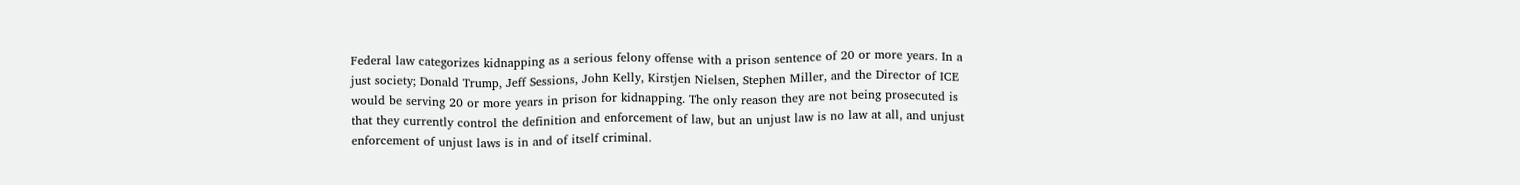Federal law categorizes kidnapping as a serious felony offense with a prison sentence of 20 or more years. In a just society; Donald Trump, Jeff Sessions, John Kelly, Kirstjen Nielsen, Stephen Miller, and the Director of ICE would be serving 20 or more years in prison for kidnapping. The only reason they are not being prosecuted is that they currently control the definition and enforcement of law, but an unjust law is no law at all, and unjust enforcement of unjust laws is in and of itself criminal.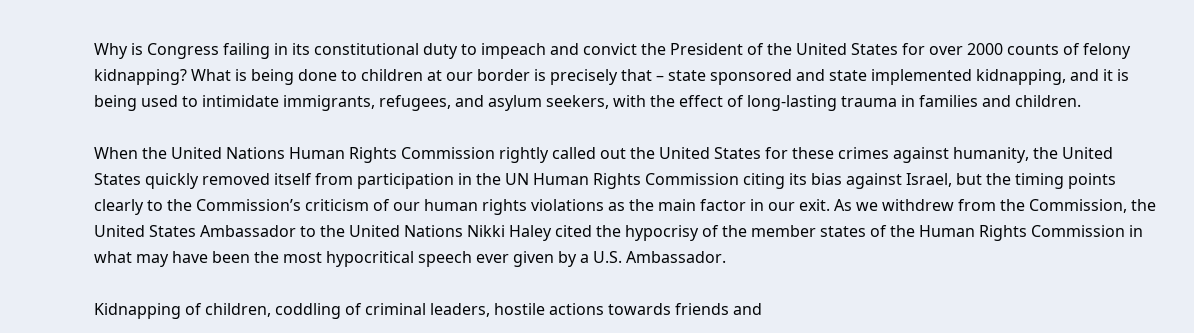Why is Congress failing in its constitutional duty to impeach and convict the President of the United States for over 2000 counts of felony kidnapping? What is being done to children at our border is precisely that – state sponsored and state implemented kidnapping, and it is being used to intimidate immigrants, refugees, and asylum seekers, with the effect of long-lasting trauma in families and children.

When the United Nations Human Rights Commission rightly called out the United States for these crimes against humanity, the United States quickly removed itself from participation in the UN Human Rights Commission citing its bias against Israel, but the timing points clearly to the Commission’s criticism of our human rights violations as the main factor in our exit. As we withdrew from the Commission, the United States Ambassador to the United Nations Nikki Haley cited the hypocrisy of the member states of the Human Rights Commission in what may have been the most hypocritical speech ever given by a U.S. Ambassador.

Kidnapping of children, coddling of criminal leaders, hostile actions towards friends and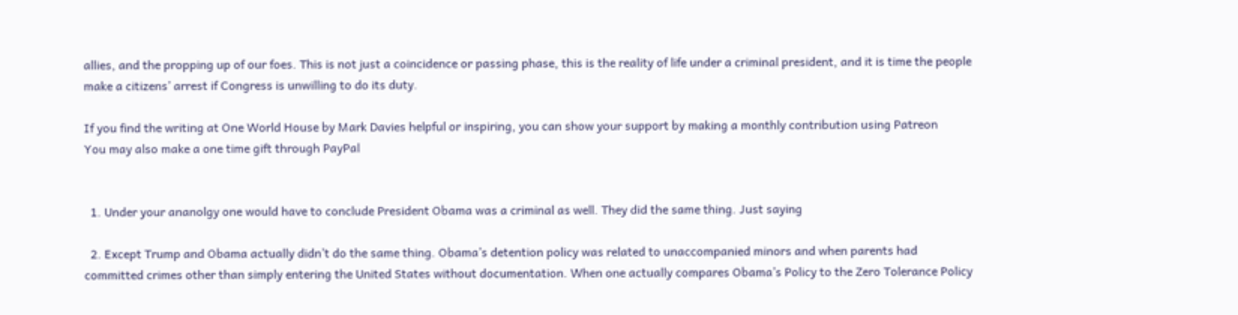allies, and the propping up of our foes. This is not just a coincidence or passing phase, this is the reality of life under a criminal president, and it is time the people make a citizens’ arrest if Congress is unwilling to do its duty.

If you find the writing at One World House by Mark Davies helpful or inspiring, you can show your support by making a monthly contribution using Patreon
You may also make a one time gift through PayPal


  1. Under your ananolgy one would have to conclude President Obama was a criminal as well. They did the same thing. Just saying

  2. Except Trump and Obama actually didn’t do the same thing. Obama’s detention policy was related to unaccompanied minors and when parents had committed crimes other than simply entering the United States without documentation. When one actually compares Obama’s Policy to the Zero Tolerance Policy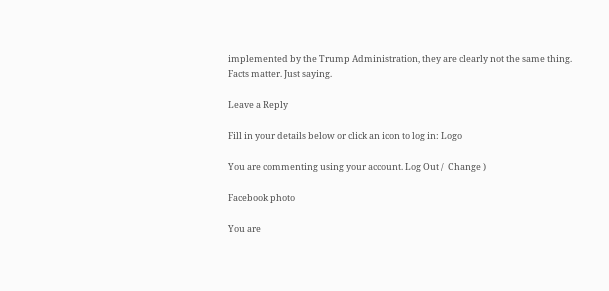implemented by the Trump Administration, they are clearly not the same thing. Facts matter. Just saying.

Leave a Reply

Fill in your details below or click an icon to log in: Logo

You are commenting using your account. Log Out /  Change )

Facebook photo

You are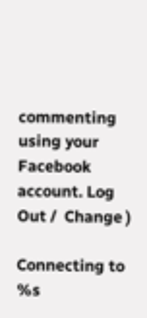commenting using your Facebook account. Log Out /  Change )

Connecting to %s